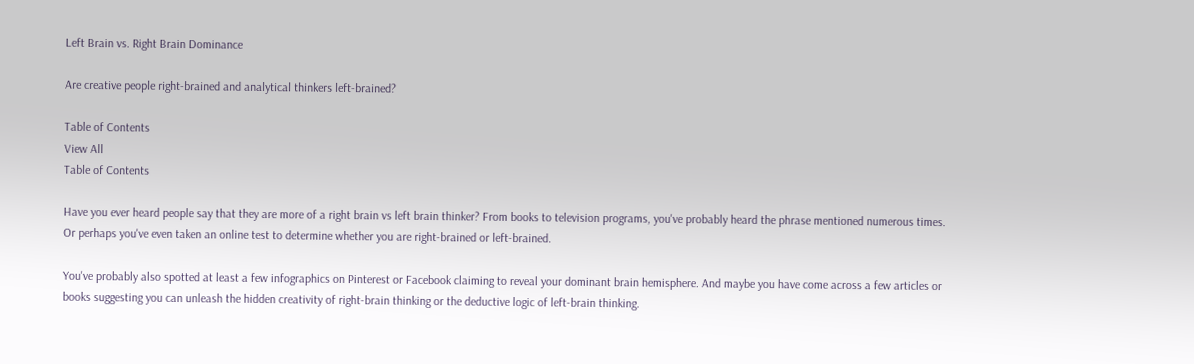Left Brain vs. Right Brain Dominance

Are creative people right-brained and analytical thinkers left-brained?

Table of Contents
View All
Table of Contents

Have you ever heard people say that they are more of a right brain vs left brain thinker? From books to television programs, you've probably heard the phrase mentioned numerous times. Or perhaps you've even taken an online test to determine whether you are right-brained or left-brained.

You've probably also spotted at least a few infographics on Pinterest or Facebook claiming to reveal your dominant brain hemisphere. And maybe you have come across a few articles or books suggesting you can unleash the hidden creativity of right-brain thinking or the deductive logic of left-brain thinking.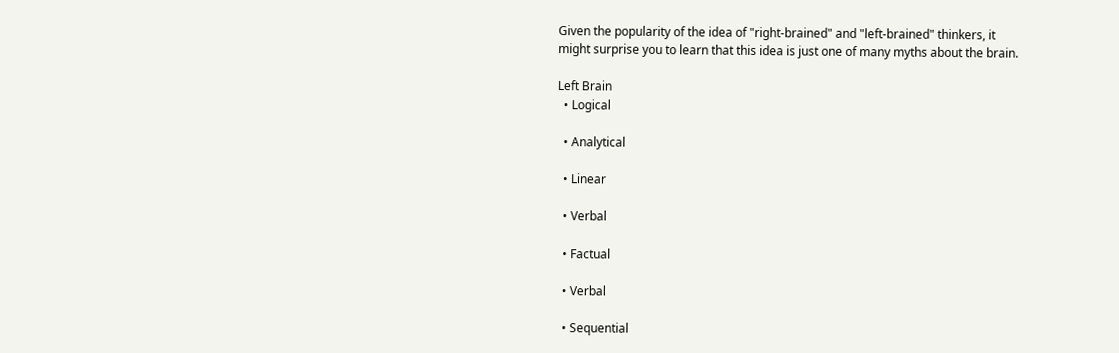Given the popularity of the idea of "right-brained" and "left-brained" thinkers, it might surprise you to learn that this idea is just one of many myths about the brain.

Left Brain
  • Logical

  • Analytical

  • Linear

  • Verbal

  • Factual

  • Verbal

  • Sequential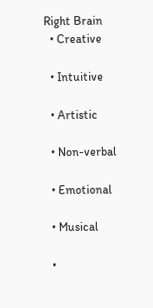Right Brain
  • Creative

  • Intuitive

  • Artistic

  • Non-verbal

  • Emotional

  • Musical

  •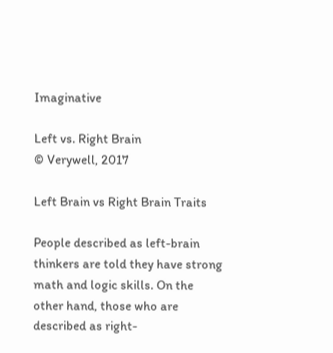Imaginative

Left vs. Right Brain
© Verywell, 2017

Left Brain vs Right Brain Traits

People described as left-brain thinkers are told they have strong math and logic skills. On the other hand, those who are described as right-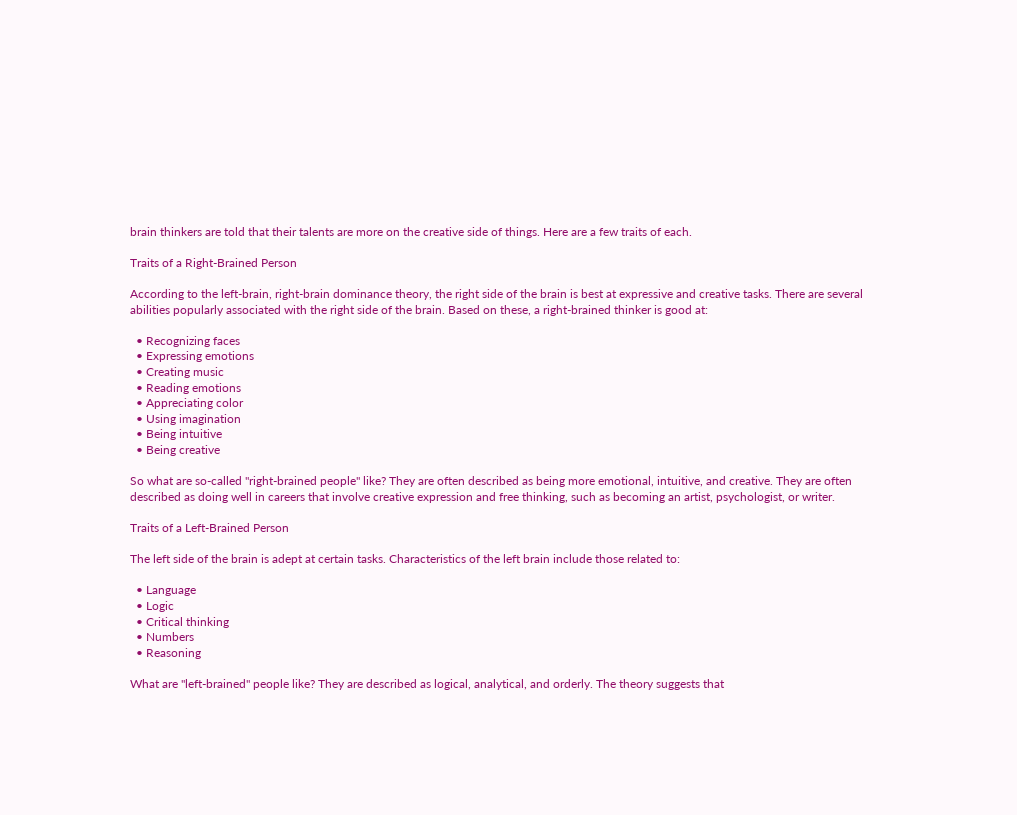brain thinkers are told that their talents are more on the creative side of things. Here are a few traits of each.

Traits of a Right-Brained Person

According to the left-brain, right-brain dominance theory, the right side of the brain is best at expressive and creative tasks. There are several abilities popularly associated with the right side of the brain. Based on these, a right-brained thinker is good at:

  • Recognizing faces
  • Expressing emotions
  • Creating music
  • Reading emotions
  • Appreciating color
  • Using imagination
  • Being intuitive
  • Being creative

So what are so-called "right-brained people" like? They are often described as being more emotional, intuitive, and creative. They are often described as doing well in careers that involve creative expression and free thinking, such as becoming an artist, psychologist, or writer.

Traits of a Left-Brained Person

The left side of the brain is adept at certain tasks. Characteristics of the left brain include those related to:

  • Language
  • Logic
  • Critical thinking
  • Numbers
  • Reasoning

What are "left-brained" people like? They are described as logical, analytical, and orderly. The theory suggests that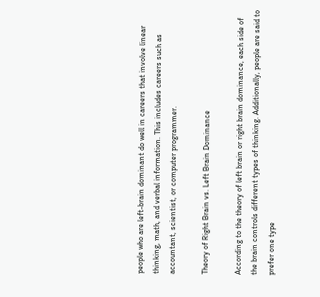people who are left-brain dominant do well in careers that involve linear thinking, math, and verbal information. This includes careers such as accountant, scientist, or computer programmer.

Theory of Right Brain vs. Left Brain Dominance

According to the theory of left brain or right brain dominance, each side of the brain controls different types of thinking. Additionally, people are said to prefer one type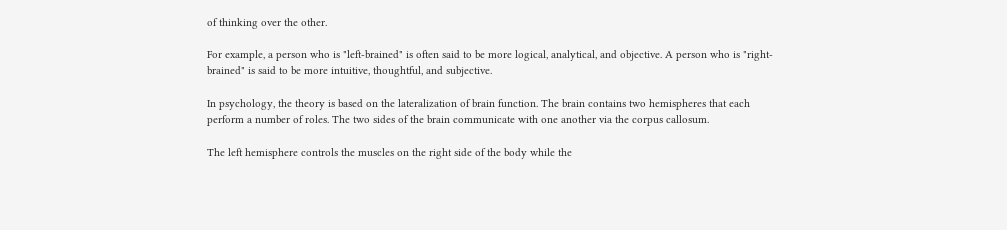of thinking over the other.

For example, a person who is "left-brained" is often said to be more logical, analytical, and objective. A person who is "right-brained" is said to be more intuitive, thoughtful, and subjective.

In psychology, the theory is based on the lateralization of brain function. The brain contains two hemispheres that each perform a number of roles. The two sides of the brain communicate with one another via the corpus callosum.

The left hemisphere controls the muscles on the right side of the body while the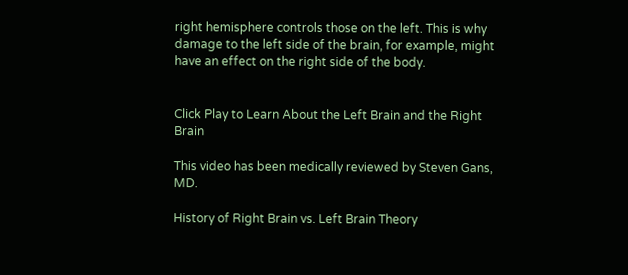right hemisphere controls those on the left. This is why damage to the left side of the brain, for example, might have an effect on the right side of the body.


Click Play to Learn About the Left Brain and the Right Brain

This video has been medically reviewed by Steven Gans, MD.

History of Right Brain vs. Left Brain Theory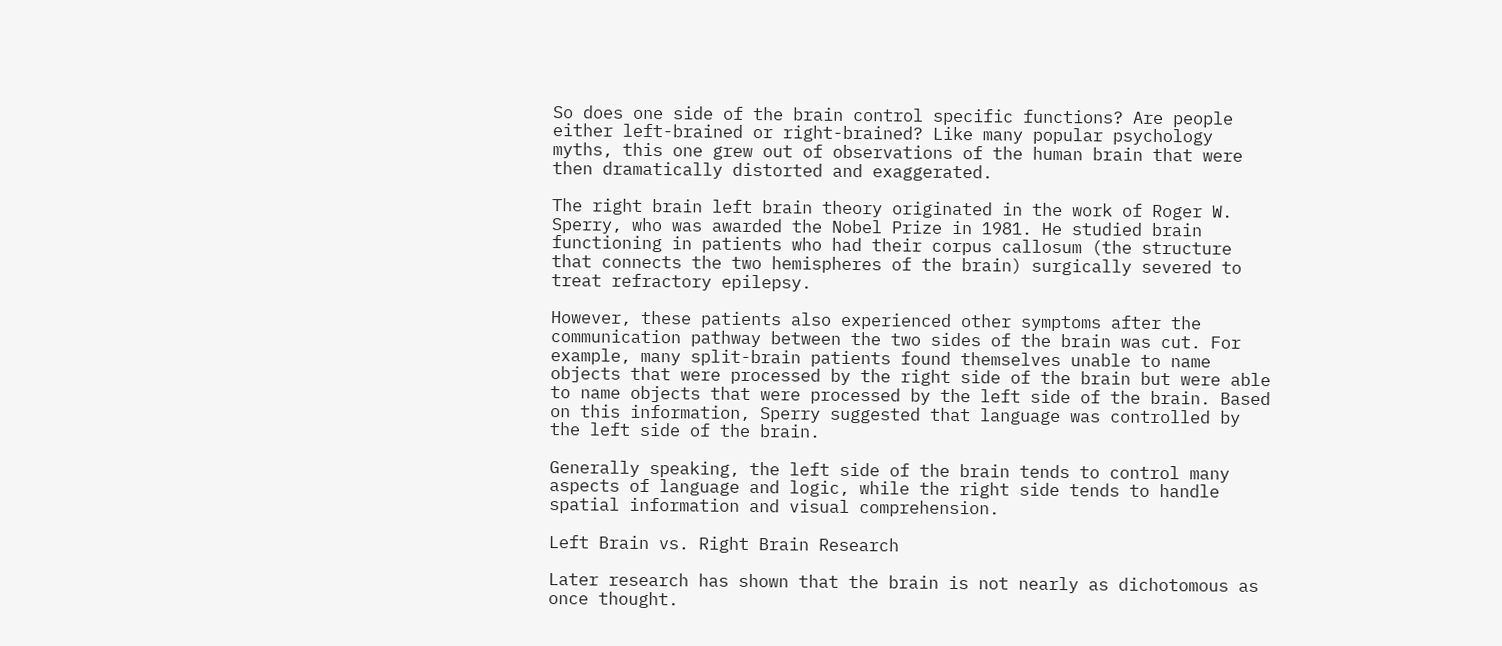So does one side of the brain control specific functions? Are people either left-brained or right-brained? Like many popular psychology myths, this one grew out of observations of the human brain that were then dramatically distorted and exaggerated.

The right brain left brain theory originated in the work of Roger W. Sperry, who was awarded the Nobel Prize in 1981. He studied brain functioning in patients who had their corpus callosum (the structure that connects the two hemispheres of the brain) surgically severed to treat refractory epilepsy.

However, these patients also experienced other symptoms after the communication pathway between the two sides of the brain was cut. For example, many split-brain patients found themselves unable to name objects that were processed by the right side of the brain but were able to name objects that were processed by the left side of the brain. Based on this information, Sperry suggested that language was controlled by the left side of the brain.

Generally speaking, the left side of the brain tends to control many aspects of language and logic, while the right side tends to handle spatial information and visual comprehension.

Left Brain vs. Right Brain Research

Later research has shown that the brain is not nearly as dichotomous as once thought.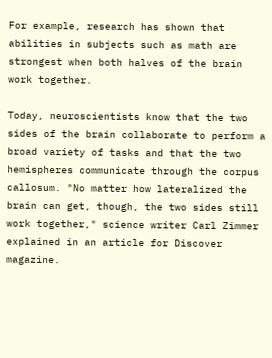For example, research has shown that abilities in subjects such as math are strongest when both halves of the brain work together.

Today, neuroscientists know that the two sides of the brain collaborate to perform a broad variety of tasks and that the two hemispheres communicate through the corpus callosum. "No matter how lateralized the brain can get, though, the two sides still work together," science writer Carl Zimmer explained in an article for Discover magazine.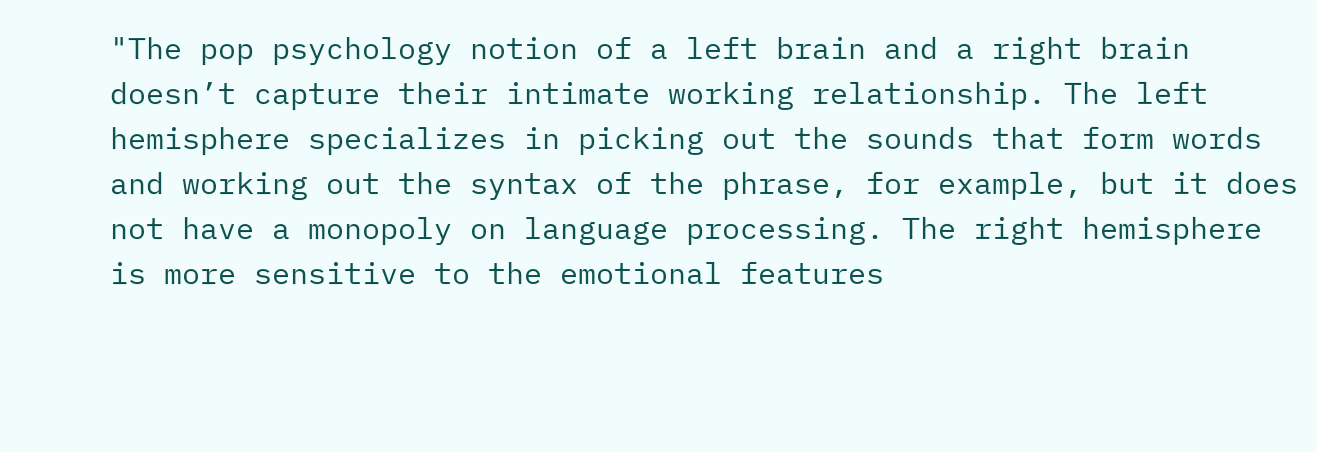"The pop psychology notion of a left brain and a right brain doesn’t capture their intimate working relationship. The left hemisphere specializes in picking out the sounds that form words and working out the syntax of the phrase, for example, but it does not have a monopoly on language processing. The right hemisphere is more sensitive to the emotional features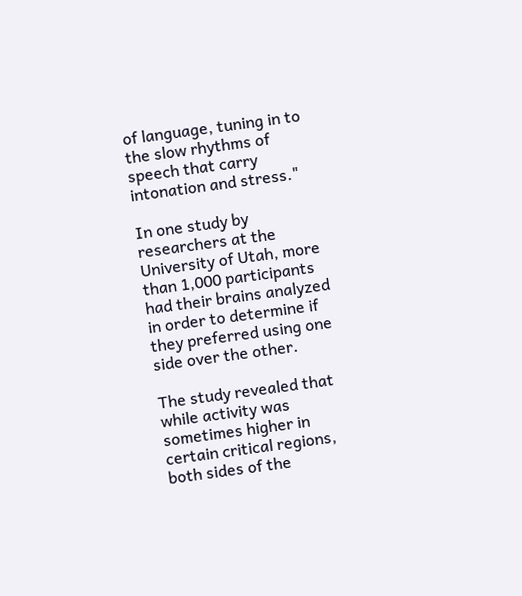of language, tuning in to the slow rhythms of speech that carry intonation and stress."

In one study by researchers at the University of Utah, more than 1,000 participants had their brains analyzed in order to determine if they preferred using one side over the other.

The study revealed that while activity was sometimes higher in certain critical regions, both sides of the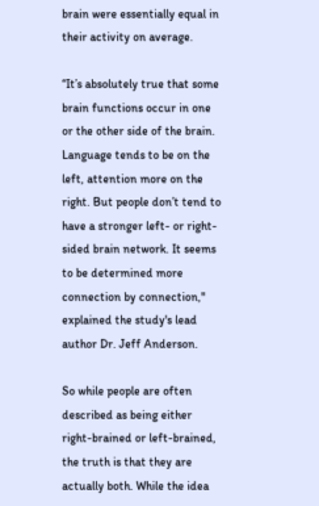brain were essentially equal in their activity on average.

“It’s absolutely true that some brain functions occur in one or the other side of the brain. Language tends to be on the left, attention more on the right. But people don’t tend to have a stronger left- or right-sided brain network. It seems to be determined more connection by connection," explained the study's lead author Dr. Jeff Anderson.

So while people are often described as being either right-brained or left-brained, the truth is that they are actually both. While the idea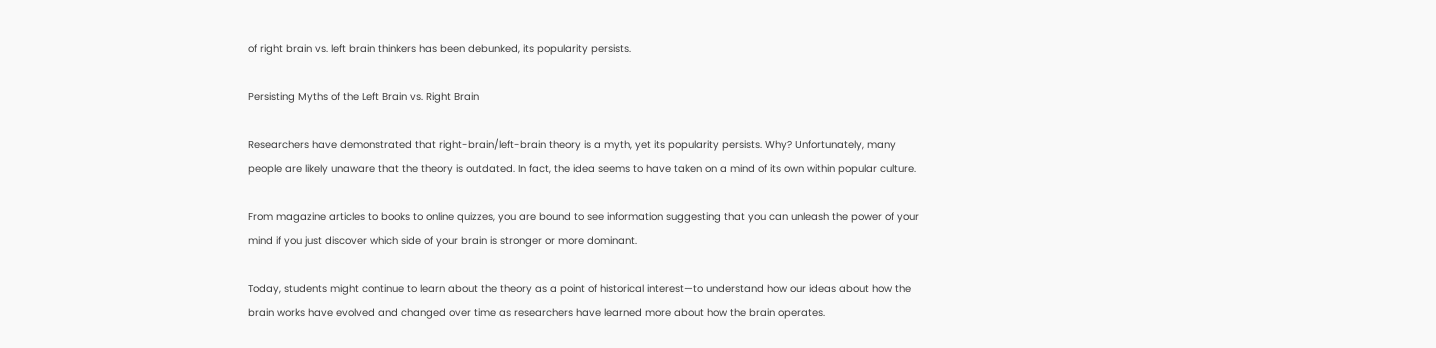of right brain vs. left brain thinkers has been debunked, its popularity persists.

Persisting Myths of the Left Brain vs. Right Brain

Researchers have demonstrated that right-brain/left-brain theory is a myth, yet its popularity persists. Why? Unfortunately, many people are likely unaware that the theory is outdated. In fact, the idea seems to have taken on a mind of its own within popular culture.

From magazine articles to books to online quizzes, you are bound to see information suggesting that you can unleash the power of your mind if you just discover which side of your brain is stronger or more dominant.

Today, students might continue to learn about the theory as a point of historical interest—to understand how our ideas about how the brain works have evolved and changed over time as researchers have learned more about how the brain operates.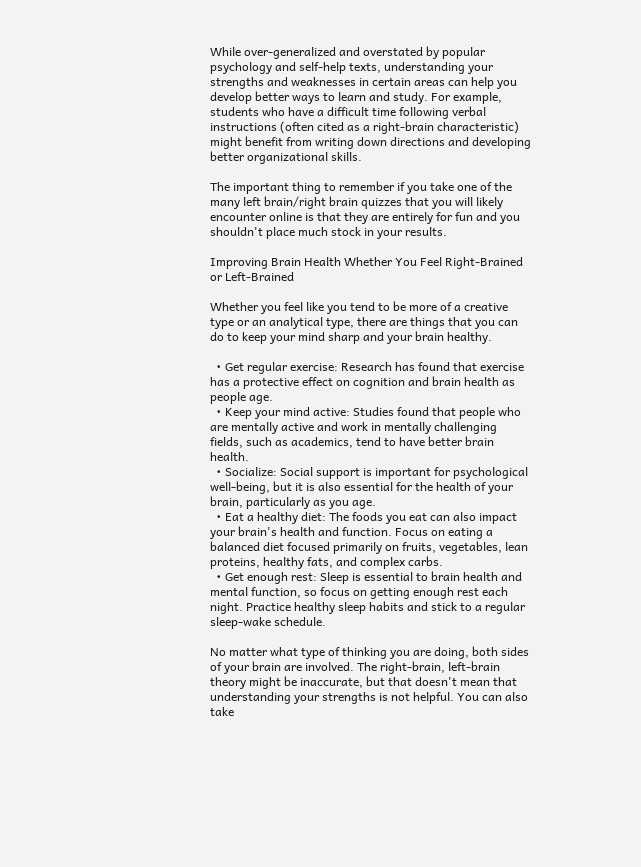While over-generalized and overstated by popular psychology and self-help texts, understanding your strengths and weaknesses in certain areas can help you develop better ways to learn and study. For example, students who have a difficult time following verbal instructions (often cited as a right-brain characteristic) might benefit from writing down directions and developing better organizational skills.

The important thing to remember if you take one of the many left brain/right brain quizzes that you will likely encounter online is that they are entirely for fun and you shouldn't place much stock in your results.

Improving Brain Health Whether You Feel Right-Brained or Left-Brained

Whether you feel like you tend to be more of a creative type or an analytical type, there are things that you can do to keep your mind sharp and your brain healthy.

  • Get regular exercise: Research has found that exercise has a protective effect on cognition and brain health as people age.
  • Keep your mind active: Studies found that people who are mentally active and work in mentally challenging fields, such as academics, tend to have better brain health.
  • Socialize: Social support is important for psychological well-being, but it is also essential for the health of your brain, particularly as you age.
  • Eat a healthy diet: The foods you eat can also impact your brain's health and function. Focus on eating a balanced diet focused primarily on fruits, vegetables, lean proteins, healthy fats, and complex carbs.
  • Get enough rest: Sleep is essential to brain health and mental function, so focus on getting enough rest each night. Practice healthy sleep habits and stick to a regular sleep-wake schedule.

No matter what type of thinking you are doing, both sides of your brain are involved. The right-brain, left-brain theory might be inaccurate, but that doesn't mean that understanding your strengths is not helpful. You can also take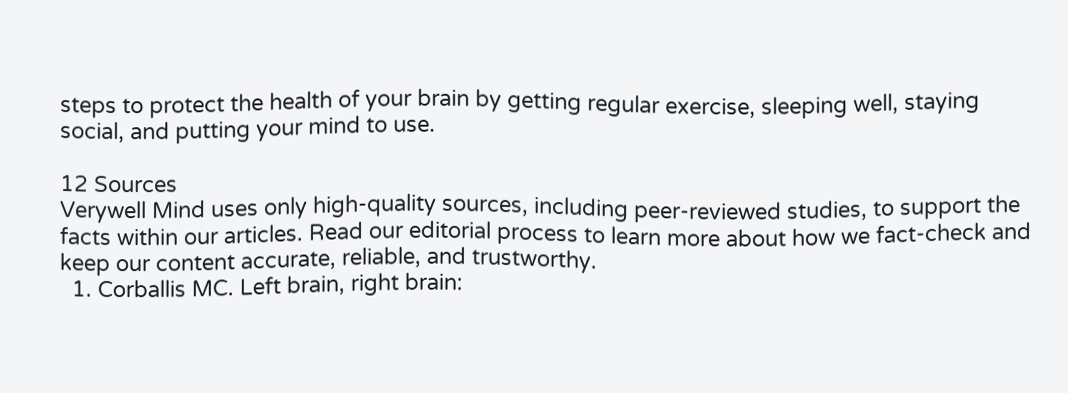steps to protect the health of your brain by getting regular exercise, sleeping well, staying social, and putting your mind to use.

12 Sources
Verywell Mind uses only high-quality sources, including peer-reviewed studies, to support the facts within our articles. Read our editorial process to learn more about how we fact-check and keep our content accurate, reliable, and trustworthy.
  1. Corballis MC. Left brain, right brain: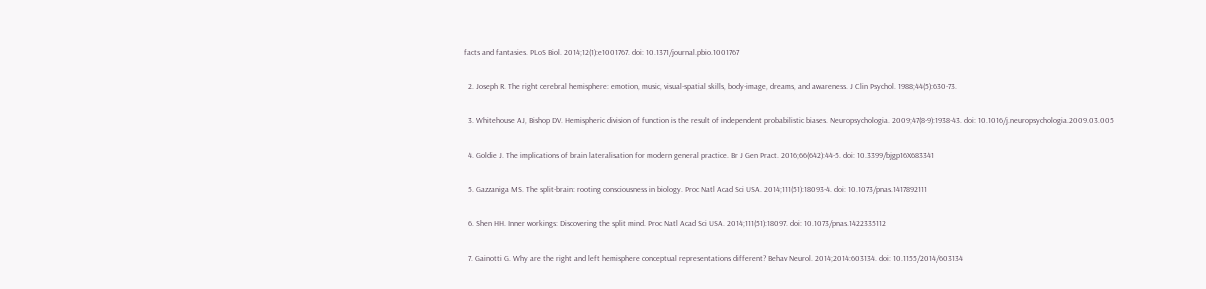facts and fantasies. PLoS Biol. 2014;12(1):e1001767. doi: 10.1371/journal.pbio.1001767

  2. Joseph R. The right cerebral hemisphere: emotion, music, visual-spatial skills, body-image, dreams, and awareness. J Clin Psychol. 1988;44(5):630-73.

  3. Whitehouse AJ, Bishop DV. Hemispheric division of function is the result of independent probabilistic biases. Neuropsychologia. 2009;47(8-9):1938-43. doi: 10.1016/j.neuropsychologia.2009.03.005

  4. Goldie J. The implications of brain lateralisation for modern general practice. Br J Gen Pract. 2016;66(642):44-5. doi: 10.3399/bjgp16X683341

  5. Gazzaniga MS. The split-brain: rooting consciousness in biology. Proc Natl Acad Sci USA. 2014;111(51):18093-4. doi: 10.1073/pnas.1417892111

  6. Shen HH. Inner workings: Discovering the split mind. Proc Natl Acad Sci USA. 2014;111(51):18097. doi: 10.1073/pnas.1422335112

  7. Gainotti G. Why are the right and left hemisphere conceptual representations different? Behav Neurol. 2014;2014:603134. doi: 10.1155/2014/603134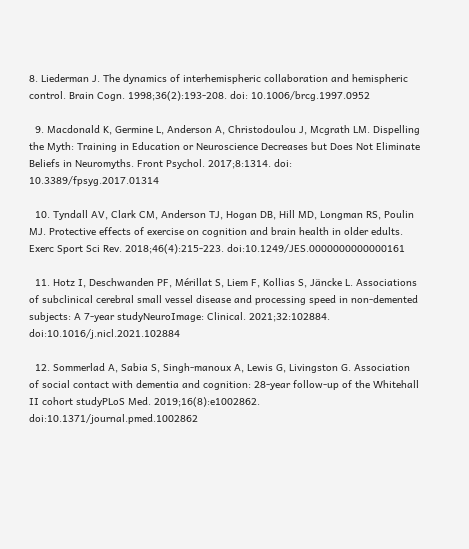8. Liederman J. The dynamics of interhemispheric collaboration and hemispheric control. Brain Cogn. 1998;36(2):193-208. doi: 10.1006/brcg.1997.0952

  9. Macdonald K, Germine L, Anderson A, Christodoulou J, Mcgrath LM. Dispelling the Myth: Training in Education or Neuroscience Decreases but Does Not Eliminate Beliefs in Neuromyths. Front Psychol. 2017;8:1314. doi: 10.3389/fpsyg.2017.01314

  10. Tyndall AV, Clark CM, Anderson TJ, Hogan DB, Hill MD, Longman RS, Poulin MJ. Protective effects of exercise on cognition and brain health in older edults. Exerc Sport Sci Rev. 2018;46(4):215-223. doi:10.1249/JES.0000000000000161

  11. Hotz I, Deschwanden PF, Mérillat S, Liem F, Kollias S, Jäncke L. Associations of subclinical cerebral small vessel disease and processing speed in non-demented subjects: A 7-year studyNeuroImage: Clinical. 2021;32:102884. doi:10.1016/j.nicl.2021.102884

  12. Sommerlad A, Sabia S, Singh-manoux A, Lewis G, Livingston G. Association of social contact with dementia and cognition: 28-year follow-up of the Whitehall II cohort studyPLoS Med. 2019;16(8):e1002862. doi:10.1371/journal.pmed.1002862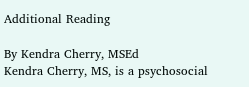Additional Reading

By Kendra Cherry, MSEd
Kendra Cherry, MS, is a psychosocial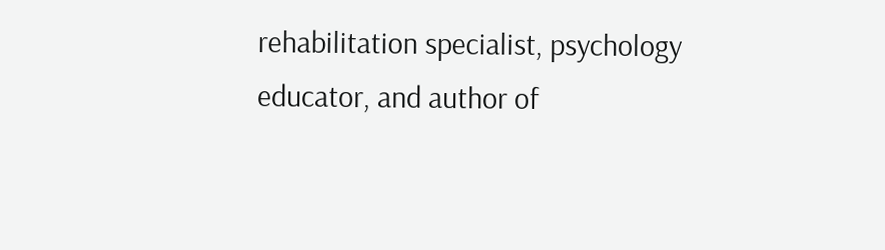rehabilitation specialist, psychology educator, and author of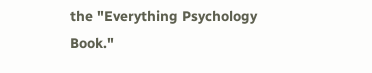the "Everything Psychology Book."